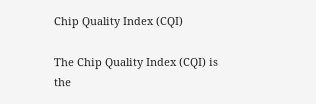Chip Quality Index (CQI)

The Chip Quality Index (CQI) is the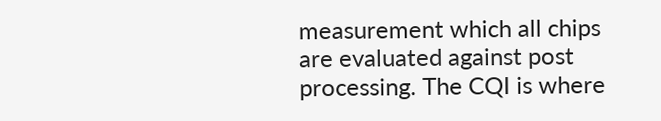measurement which all chips are evaluated against post processing. The CQI is where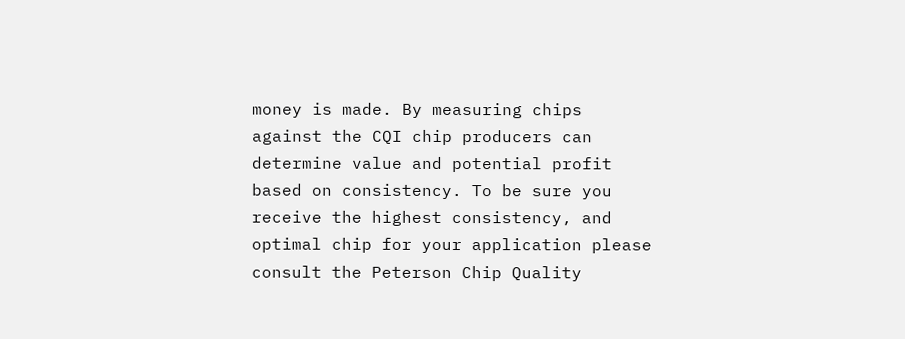money is made. By measuring chips against the CQI chip producers can determine value and potential profit based on consistency. To be sure you receive the highest consistency, and optimal chip for your application please consult the Peterson Chip Quality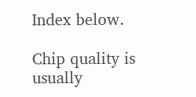Index below.

Chip quality is usually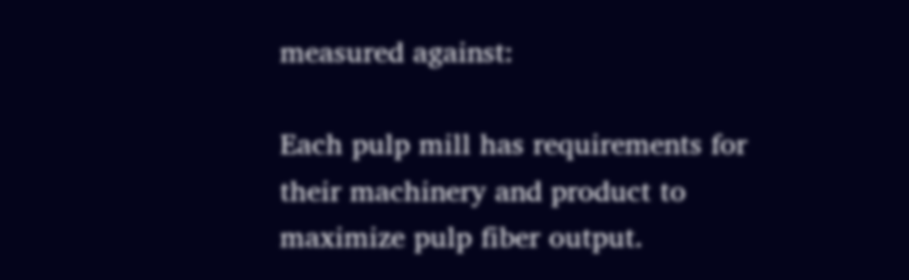measured against:

Each pulp mill has requirements for their machinery and product to maximize pulp fiber output.